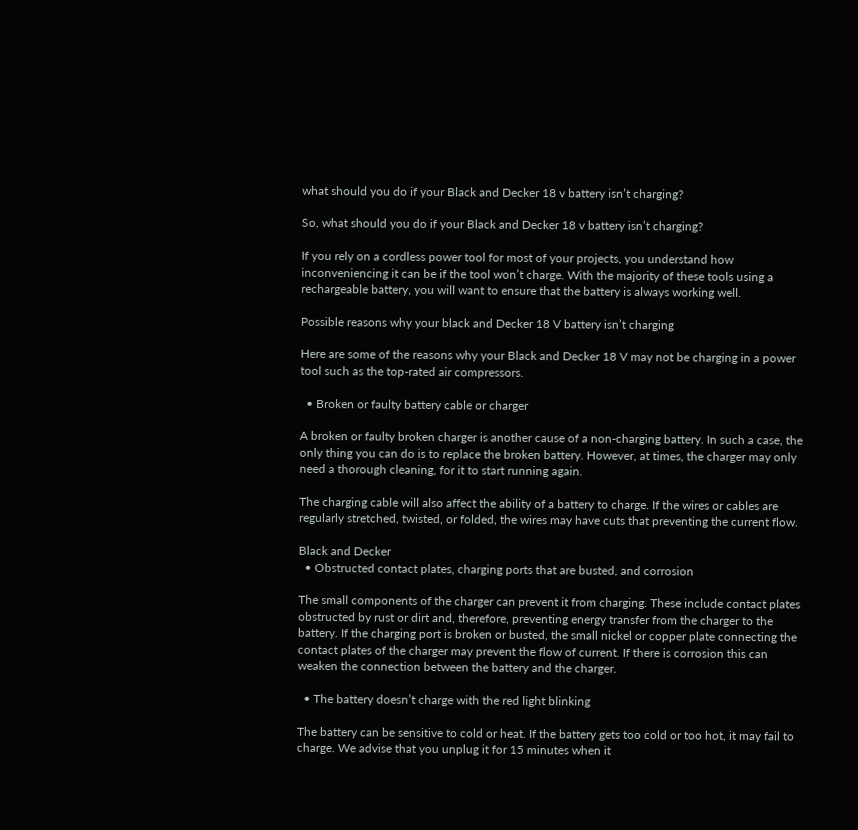what should you do if your Black and Decker 18 v battery isn’t charging?

So, what should you do if your Black and Decker 18 v battery isn’t charging?

If you rely on a cordless power tool for most of your projects, you understand how inconveniencing it can be if the tool won’t charge. With the majority of these tools using a rechargeable battery, you will want to ensure that the battery is always working well.

Possible reasons why your black and Decker 18 V battery isn’t charging

Here are some of the reasons why your Black and Decker 18 V may not be charging in a power tool such as the top-rated air compressors.

  • Broken or faulty battery cable or charger

A broken or faulty broken charger is another cause of a non-charging battery. In such a case, the only thing you can do is to replace the broken battery. However, at times, the charger may only need a thorough cleaning, for it to start running again.

The charging cable will also affect the ability of a battery to charge. If the wires or cables are regularly stretched, twisted, or folded, the wires may have cuts that preventing the current flow.

Black and Decker
  • Obstructed contact plates, charging ports that are busted, and corrosion

The small components of the charger can prevent it from charging. These include contact plates obstructed by rust or dirt and, therefore, preventing energy transfer from the charger to the battery. If the charging port is broken or busted, the small nickel or copper plate connecting the contact plates of the charger may prevent the flow of current. If there is corrosion this can weaken the connection between the battery and the charger.

  • The battery doesn’t charge with the red light blinking

The battery can be sensitive to cold or heat. If the battery gets too cold or too hot, it may fail to charge. We advise that you unplug it for 15 minutes when it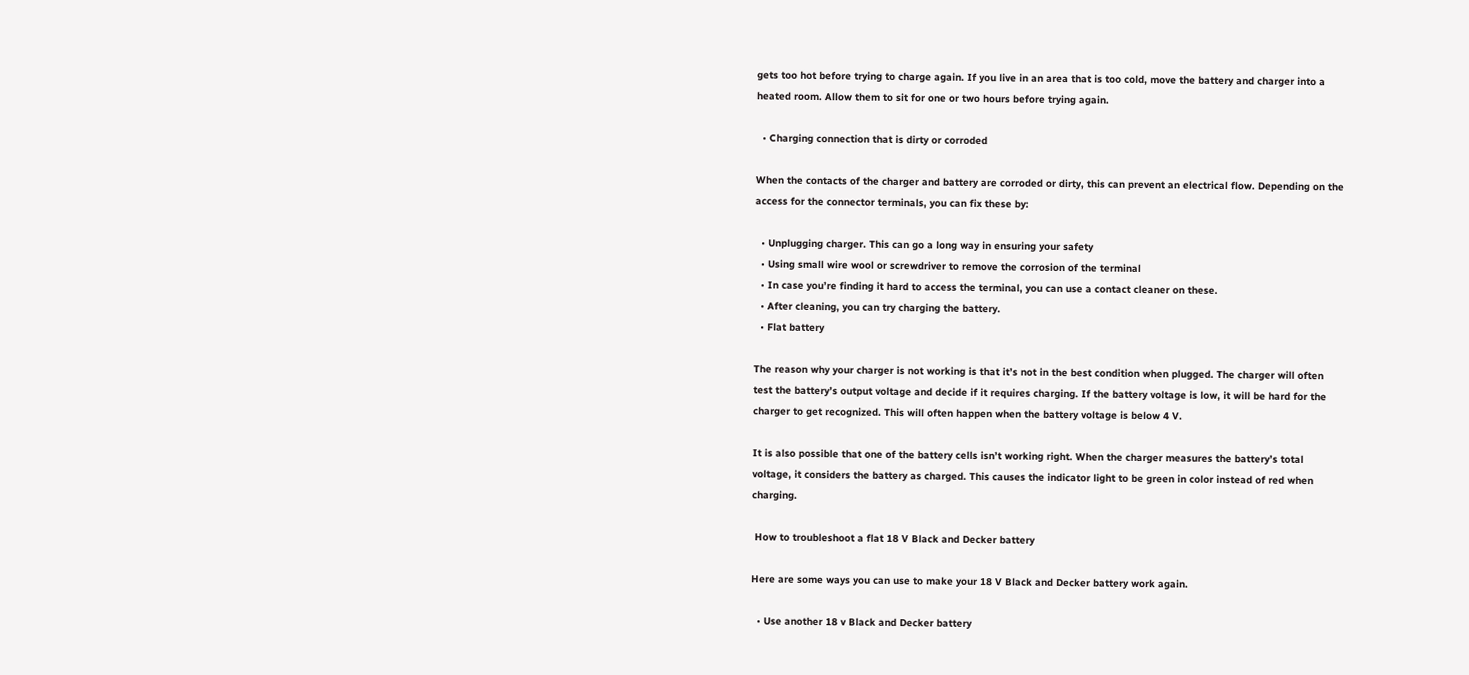gets too hot before trying to charge again. If you live in an area that is too cold, move the battery and charger into a heated room. Allow them to sit for one or two hours before trying again.

  • Charging connection that is dirty or corroded

When the contacts of the charger and battery are corroded or dirty, this can prevent an electrical flow. Depending on the access for the connector terminals, you can fix these by:

  • Unplugging charger. This can go a long way in ensuring your safety
  • Using small wire wool or screwdriver to remove the corrosion of the terminal
  • In case you’re finding it hard to access the terminal, you can use a contact cleaner on these.
  • After cleaning, you can try charging the battery.
  • Flat battery

The reason why your charger is not working is that it’s not in the best condition when plugged. The charger will often test the battery’s output voltage and decide if it requires charging. If the battery voltage is low, it will be hard for the charger to get recognized. This will often happen when the battery voltage is below 4 V.

It is also possible that one of the battery cells isn’t working right. When the charger measures the battery’s total voltage, it considers the battery as charged. This causes the indicator light to be green in color instead of red when charging.

 How to troubleshoot a flat 18 V Black and Decker battery

Here are some ways you can use to make your 18 V Black and Decker battery work again.

  • Use another 18 v Black and Decker battery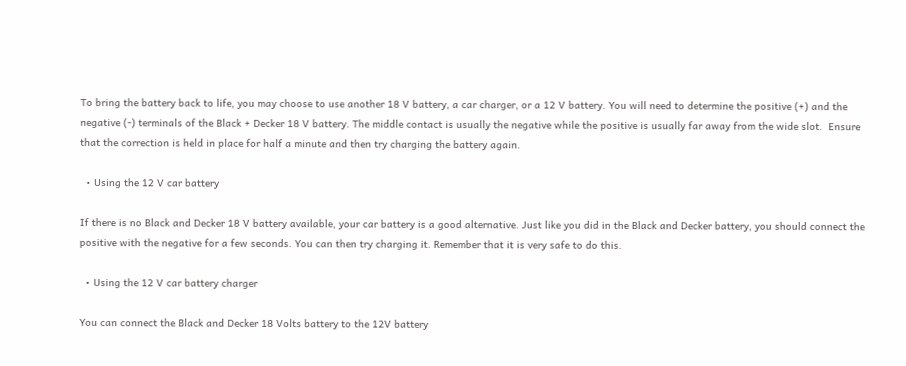To bring the battery back to life, you may choose to use another 18 V battery, a car charger, or a 12 V battery. You will need to determine the positive (+) and the negative (-) terminals of the Black + Decker 18 V battery. The middle contact is usually the negative while the positive is usually far away from the wide slot.  Ensure that the correction is held in place for half a minute and then try charging the battery again.

  • Using the 12 V car battery

If there is no Black and Decker 18 V battery available, your car battery is a good alternative. Just like you did in the Black and Decker battery, you should connect the positive with the negative for a few seconds. You can then try charging it. Remember that it is very safe to do this.

  • Using the 12 V car battery charger

You can connect the Black and Decker 18 Volts battery to the 12V battery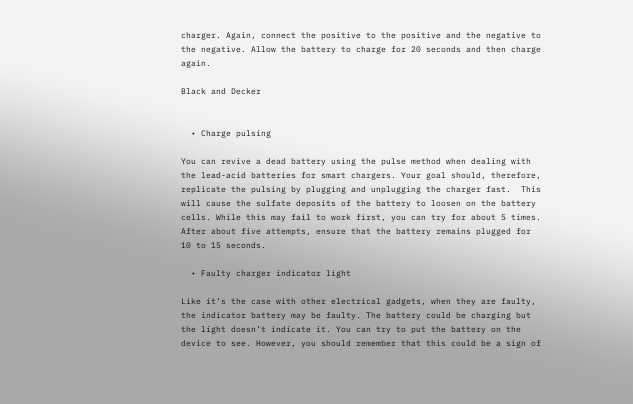charger. Again, connect the positive to the positive and the negative to the negative. Allow the battery to charge for 20 seconds and then charge again.

Black and Decker


  • Charge pulsing

You can revive a dead battery using the pulse method when dealing with the lead-acid batteries for smart chargers. Your goal should, therefore, replicate the pulsing by plugging and unplugging the charger fast.  This will cause the sulfate deposits of the battery to loosen on the battery cells. While this may fail to work first, you can try for about 5 times. After about five attempts, ensure that the battery remains plugged for 10 to 15 seconds.

  • Faulty charger indicator light

Like it’s the case with other electrical gadgets, when they are faulty, the indicator battery may be faulty. The battery could be charging but the light doesn’t indicate it. You can try to put the battery on the device to see. However, you should remember that this could be a sign of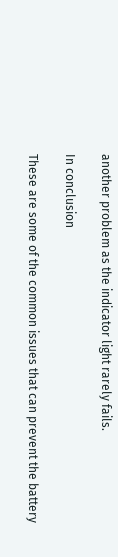another problem as the indicator light rarely fails.

In conclusion

These are some of the common issues that can prevent the battery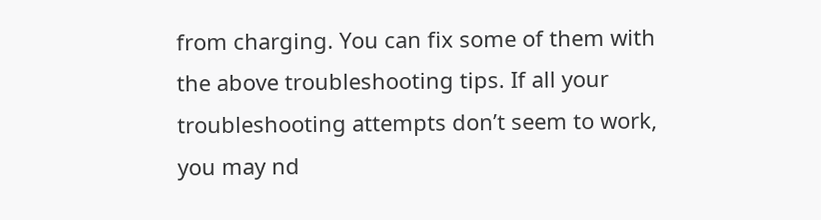from charging. You can fix some of them with the above troubleshooting tips. If all your troubleshooting attempts don’t seem to work, you may nd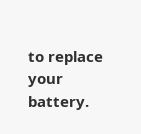to replace your battery.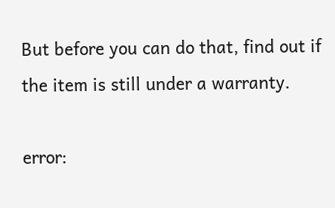But before you can do that, find out if the item is still under a warranty.

error: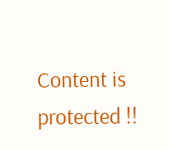Content is protected !!